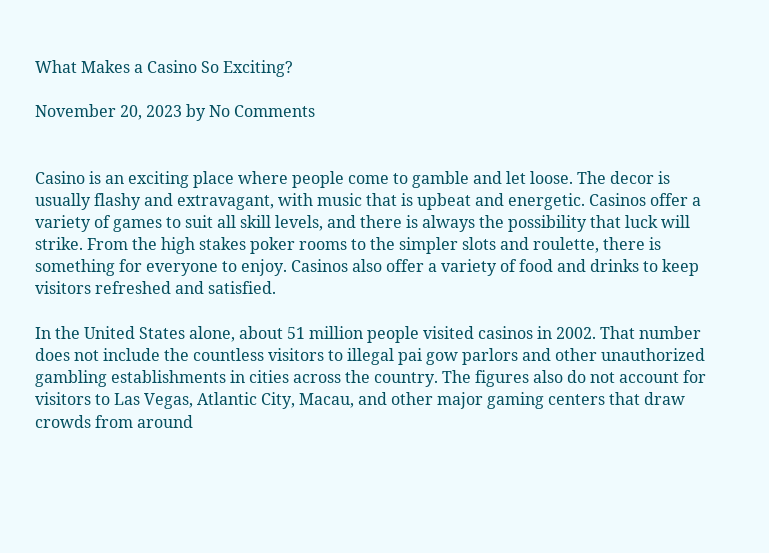What Makes a Casino So Exciting?

November 20, 2023 by No Comments


Casino is an exciting place where people come to gamble and let loose. The decor is usually flashy and extravagant, with music that is upbeat and energetic. Casinos offer a variety of games to suit all skill levels, and there is always the possibility that luck will strike. From the high stakes poker rooms to the simpler slots and roulette, there is something for everyone to enjoy. Casinos also offer a variety of food and drinks to keep visitors refreshed and satisfied.

In the United States alone, about 51 million people visited casinos in 2002. That number does not include the countless visitors to illegal pai gow parlors and other unauthorized gambling establishments in cities across the country. The figures also do not account for visitors to Las Vegas, Atlantic City, Macau, and other major gaming centers that draw crowds from around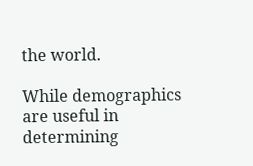the world.

While demographics are useful in determining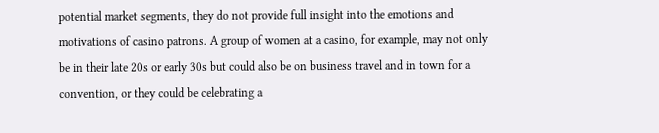potential market segments, they do not provide full insight into the emotions and motivations of casino patrons. A group of women at a casino, for example, may not only be in their late 20s or early 30s but could also be on business travel and in town for a convention, or they could be celebrating a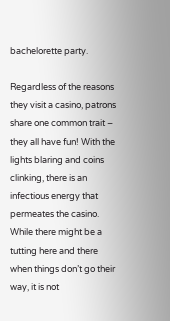bachelorette party.

Regardless of the reasons they visit a casino, patrons share one common trait – they all have fun! With the lights blaring and coins clinking, there is an infectious energy that permeates the casino. While there might be a tutting here and there when things don’t go their way, it is not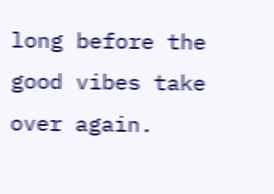long before the good vibes take over again.